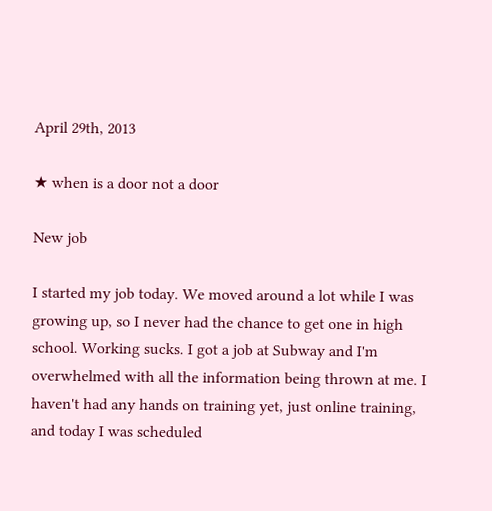April 29th, 2013

★ when is a door not a door

New job

I started my job today. We moved around a lot while I was growing up, so I never had the chance to get one in high school. Working sucks. I got a job at Subway and I'm overwhelmed with all the information being thrown at me. I haven't had any hands on training yet, just online training, and today I was scheduled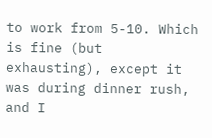to work from 5-10. Which is fine (but exhausting), except it was during dinner rush, and I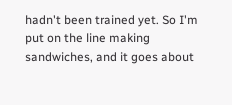hadn't been trained yet. So I'm put on the line making sandwiches, and it goes about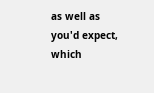as well as you'd expect, which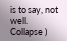is to say, not well.
Collapse )